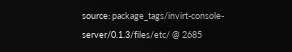source: package_tags/invirt-console-server/0.1.3/files/etc/ @ 2685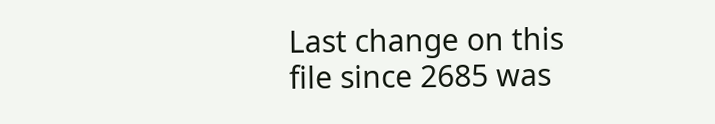Last change on this file since 2685 was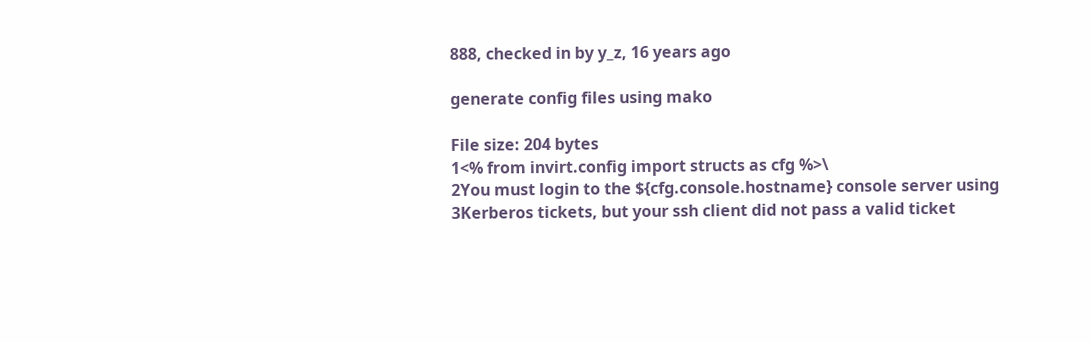888, checked in by y_z, 16 years ago

generate config files using mako

File size: 204 bytes
1<% from invirt.config import structs as cfg %>\
2You must login to the ${cfg.console.hostname} console server using
3Kerberos tickets, but your ssh client did not pass a valid ticket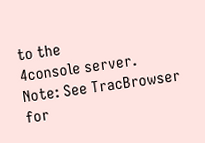to the
4console server.
Note: See TracBrowser for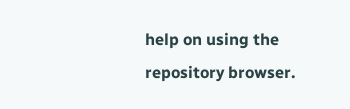help on using the repository browser.